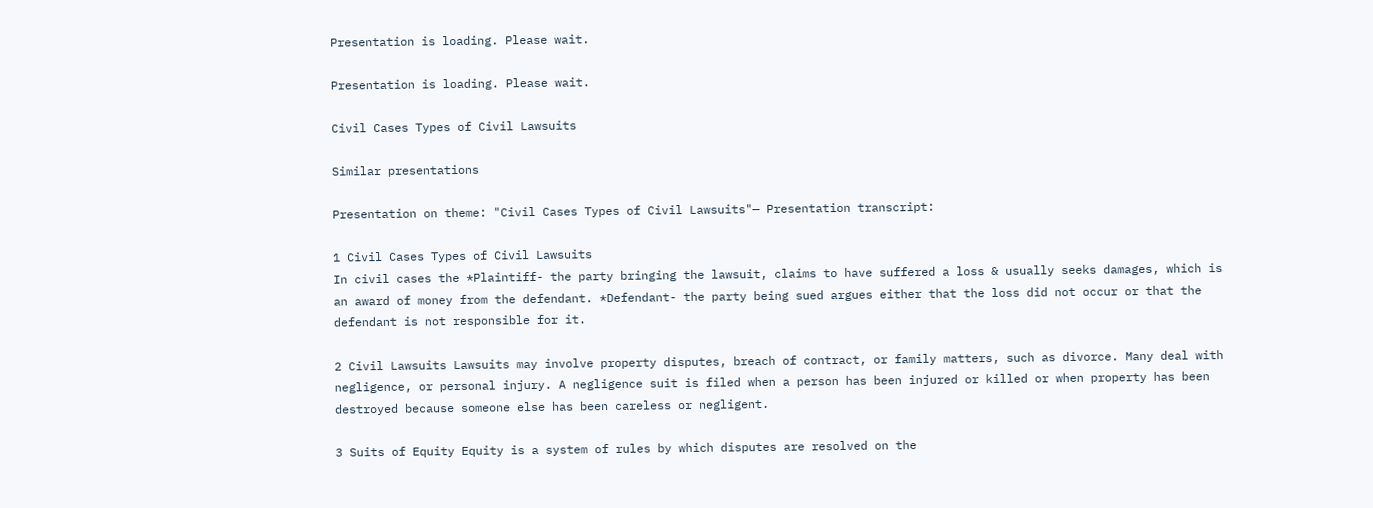Presentation is loading. Please wait.

Presentation is loading. Please wait.

Civil Cases Types of Civil Lawsuits

Similar presentations

Presentation on theme: "Civil Cases Types of Civil Lawsuits"— Presentation transcript:

1 Civil Cases Types of Civil Lawsuits
In civil cases the *Plaintiff- the party bringing the lawsuit, claims to have suffered a loss & usually seeks damages, which is an award of money from the defendant. *Defendant- the party being sued argues either that the loss did not occur or that the defendant is not responsible for it.

2 Civil Lawsuits Lawsuits may involve property disputes, breach of contract, or family matters, such as divorce. Many deal with negligence, or personal injury. A negligence suit is filed when a person has been injured or killed or when property has been destroyed because someone else has been careless or negligent.

3 Suits of Equity Equity is a system of rules by which disputes are resolved on the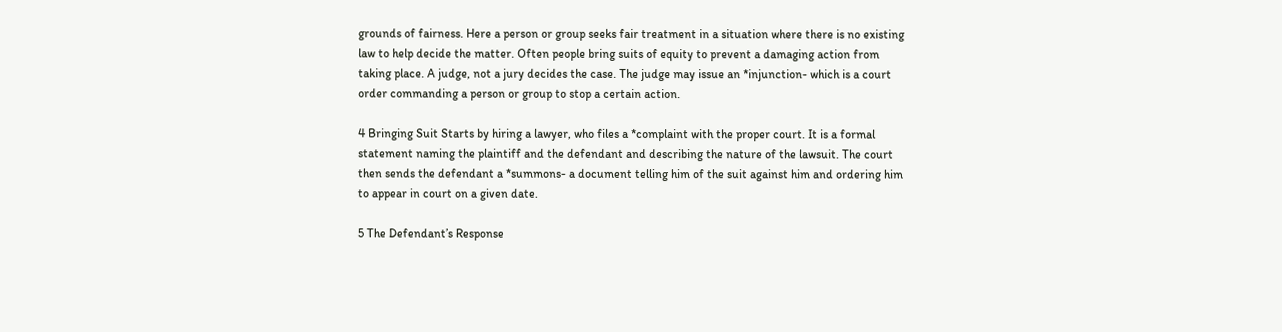grounds of fairness. Here a person or group seeks fair treatment in a situation where there is no existing law to help decide the matter. Often people bring suits of equity to prevent a damaging action from taking place. A judge, not a jury decides the case. The judge may issue an *injunction- which is a court order commanding a person or group to stop a certain action.

4 Bringing Suit Starts by hiring a lawyer, who files a *complaint with the proper court. It is a formal statement naming the plaintiff and the defendant and describing the nature of the lawsuit. The court then sends the defendant a *summons- a document telling him of the suit against him and ordering him to appear in court on a given date.

5 The Defendant’s Response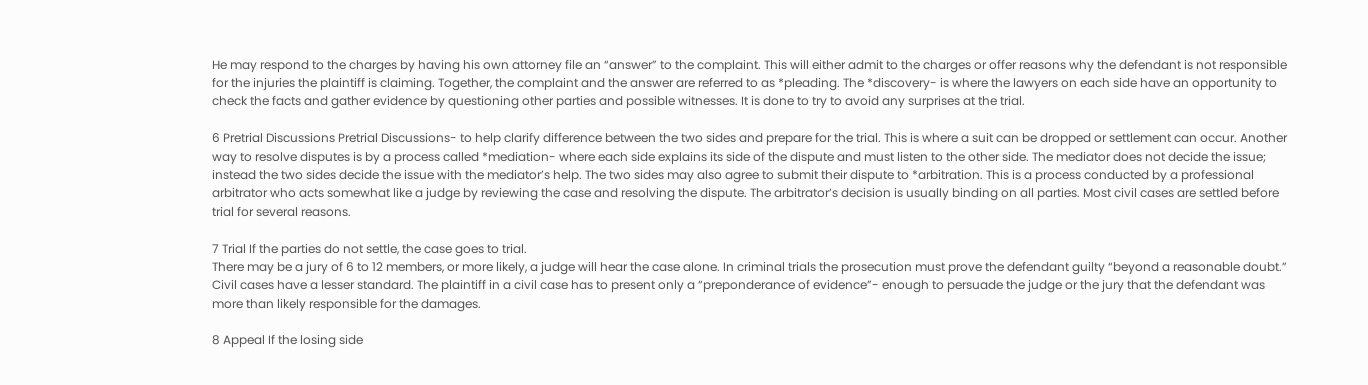He may respond to the charges by having his own attorney file an “answer” to the complaint. This will either admit to the charges or offer reasons why the defendant is not responsible for the injuries the plaintiff is claiming. Together, the complaint and the answer are referred to as *pleading. The *discovery- is where the lawyers on each side have an opportunity to check the facts and gather evidence by questioning other parties and possible witnesses. It is done to try to avoid any surprises at the trial.

6 Pretrial Discussions Pretrial Discussions- to help clarify difference between the two sides and prepare for the trial. This is where a suit can be dropped or settlement can occur. Another way to resolve disputes is by a process called *mediation- where each side explains its side of the dispute and must listen to the other side. The mediator does not decide the issue; instead the two sides decide the issue with the mediator’s help. The two sides may also agree to submit their dispute to *arbitration. This is a process conducted by a professional arbitrator who acts somewhat like a judge by reviewing the case and resolving the dispute. The arbitrator’s decision is usually binding on all parties. Most civil cases are settled before trial for several reasons.

7 Trial If the parties do not settle, the case goes to trial.
There may be a jury of 6 to 12 members, or more likely, a judge will hear the case alone. In criminal trials the prosecution must prove the defendant guilty “beyond a reasonable doubt.” Civil cases have a lesser standard. The plaintiff in a civil case has to present only a “preponderance of evidence”- enough to persuade the judge or the jury that the defendant was more than likely responsible for the damages.

8 Appeal If the losing side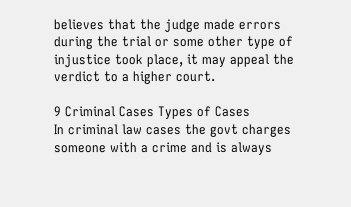believes that the judge made errors during the trial or some other type of injustice took place, it may appeal the verdict to a higher court.

9 Criminal Cases Types of Cases
In criminal law cases the govt charges someone with a crime and is always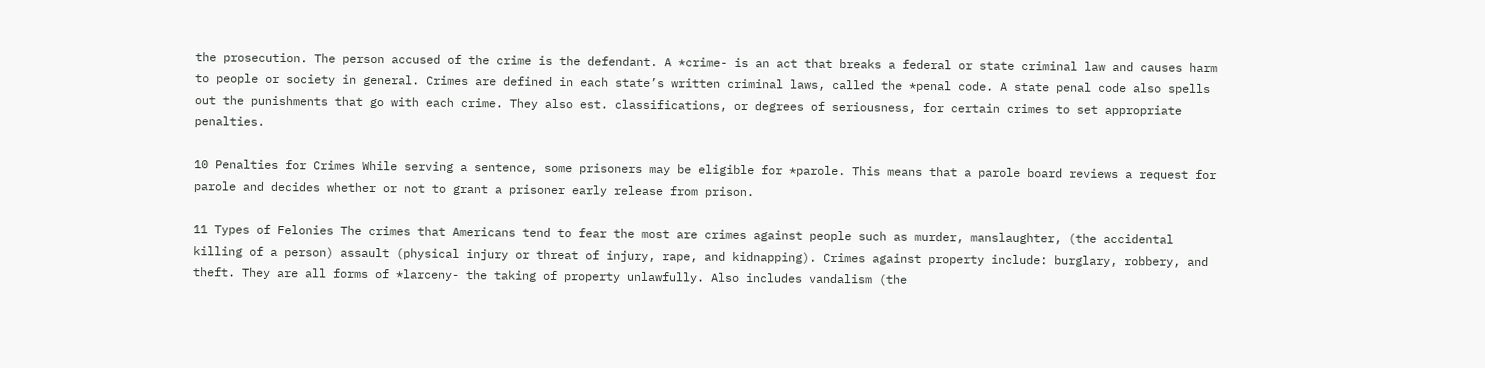the prosecution. The person accused of the crime is the defendant. A *crime- is an act that breaks a federal or state criminal law and causes harm to people or society in general. Crimes are defined in each state’s written criminal laws, called the *penal code. A state penal code also spells out the punishments that go with each crime. They also est. classifications, or degrees of seriousness, for certain crimes to set appropriate penalties.

10 Penalties for Crimes While serving a sentence, some prisoners may be eligible for *parole. This means that a parole board reviews a request for parole and decides whether or not to grant a prisoner early release from prison.

11 Types of Felonies The crimes that Americans tend to fear the most are crimes against people such as murder, manslaughter, (the accidental killing of a person) assault (physical injury or threat of injury, rape, and kidnapping). Crimes against property include: burglary, robbery, and theft. They are all forms of *larceny- the taking of property unlawfully. Also includes vandalism (the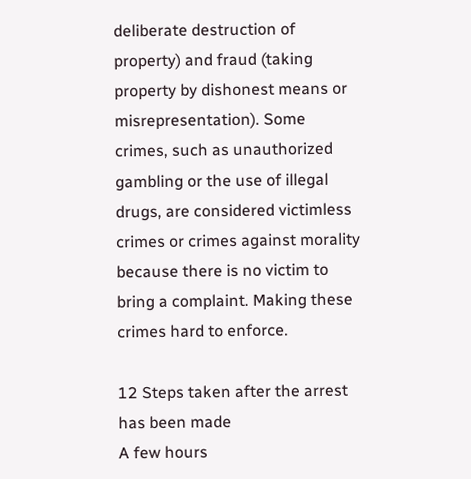deliberate destruction of property) and fraud (taking property by dishonest means or misrepresentation). Some crimes, such as unauthorized gambling or the use of illegal drugs, are considered victimless crimes or crimes against morality because there is no victim to bring a complaint. Making these crimes hard to enforce.

12 Steps taken after the arrest has been made
A few hours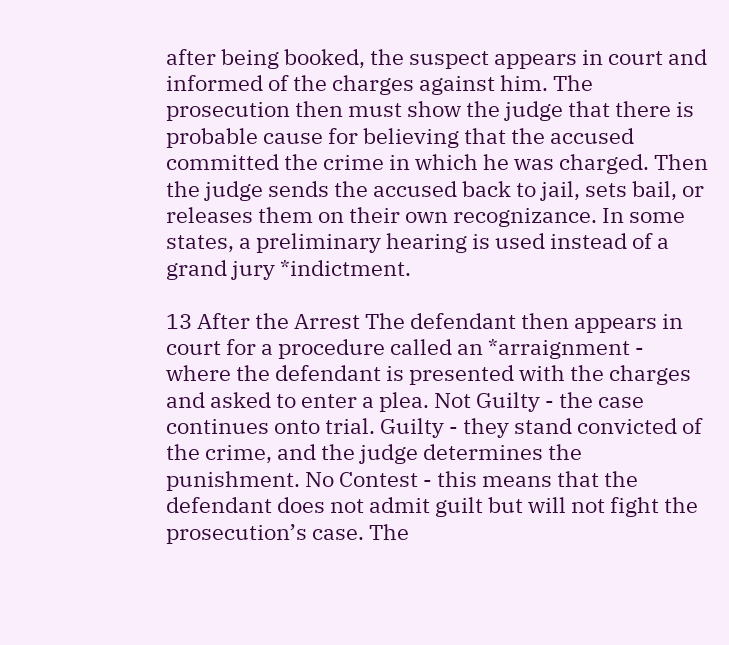after being booked, the suspect appears in court and informed of the charges against him. The prosecution then must show the judge that there is probable cause for believing that the accused committed the crime in which he was charged. Then the judge sends the accused back to jail, sets bail, or releases them on their own recognizance. In some states, a preliminary hearing is used instead of a grand jury *indictment.

13 After the Arrest The defendant then appears in court for a procedure called an *arraignment - where the defendant is presented with the charges and asked to enter a plea. Not Guilty - the case continues onto trial. Guilty - they stand convicted of the crime, and the judge determines the punishment. No Contest - this means that the defendant does not admit guilt but will not fight the prosecution’s case. The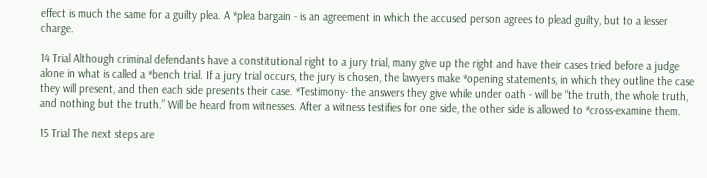effect is much the same for a guilty plea. A *plea bargain - is an agreement in which the accused person agrees to plead guilty, but to a lesser charge.

14 Trial Although criminal defendants have a constitutional right to a jury trial, many give up the right and have their cases tried before a judge alone in what is called a *bench trial. If a jury trial occurs, the jury is chosen, the lawyers make *opening statements, in which they outline the case they will present, and then each side presents their case. *Testimony- the answers they give while under oath - will be “the truth, the whole truth, and nothing but the truth.” Will be heard from witnesses. After a witness testifies for one side, the other side is allowed to *cross-examine them.

15 Trial The next steps are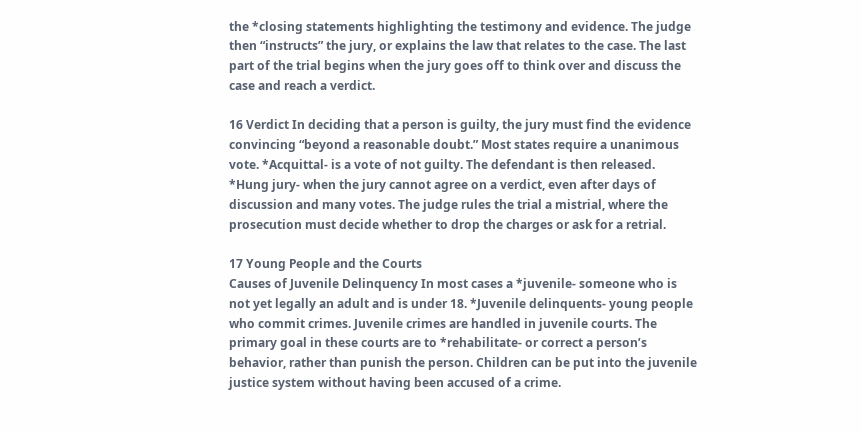the *closing statements highlighting the testimony and evidence. The judge then “instructs” the jury, or explains the law that relates to the case. The last part of the trial begins when the jury goes off to think over and discuss the case and reach a verdict.

16 Verdict In deciding that a person is guilty, the jury must find the evidence convincing “beyond a reasonable doubt.” Most states require a unanimous vote. *Acquittal- is a vote of not guilty. The defendant is then released. *Hung jury- when the jury cannot agree on a verdict, even after days of discussion and many votes. The judge rules the trial a mistrial, where the prosecution must decide whether to drop the charges or ask for a retrial.

17 Young People and the Courts
Causes of Juvenile Delinquency In most cases a *juvenile- someone who is not yet legally an adult and is under 18. *Juvenile delinquents- young people who commit crimes. Juvenile crimes are handled in juvenile courts. The primary goal in these courts are to *rehabilitate- or correct a person’s behavior, rather than punish the person. Children can be put into the juvenile justice system without having been accused of a crime.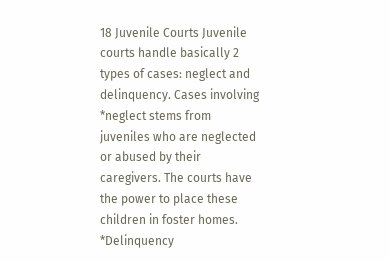18 Juvenile Courts Juvenile courts handle basically 2 types of cases: neglect and delinquency. Cases involving *neglect stems from juveniles who are neglected or abused by their caregivers. The courts have the power to place these children in foster homes. *Delinquency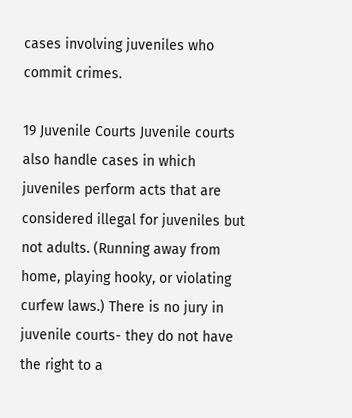cases involving juveniles who commit crimes.

19 Juvenile Courts Juvenile courts also handle cases in which juveniles perform acts that are considered illegal for juveniles but not adults. (Running away from home, playing hooky, or violating curfew laws.) There is no jury in juvenile courts- they do not have the right to a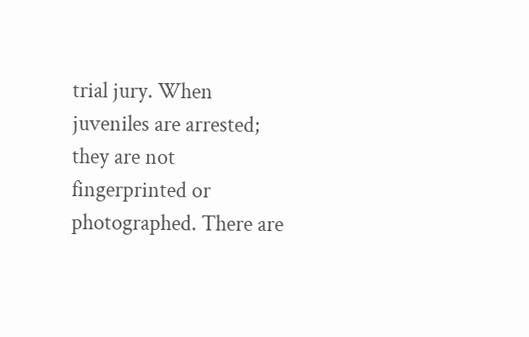trial jury. When juveniles are arrested; they are not fingerprinted or photographed. There are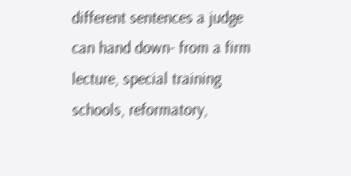different sentences a judge can hand down- from a firm lecture, special training schools, reformatory,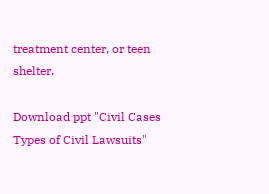treatment center, or teen shelter.

Download ppt "Civil Cases Types of Civil Lawsuits"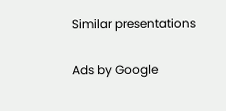Similar presentations

Ads by Google